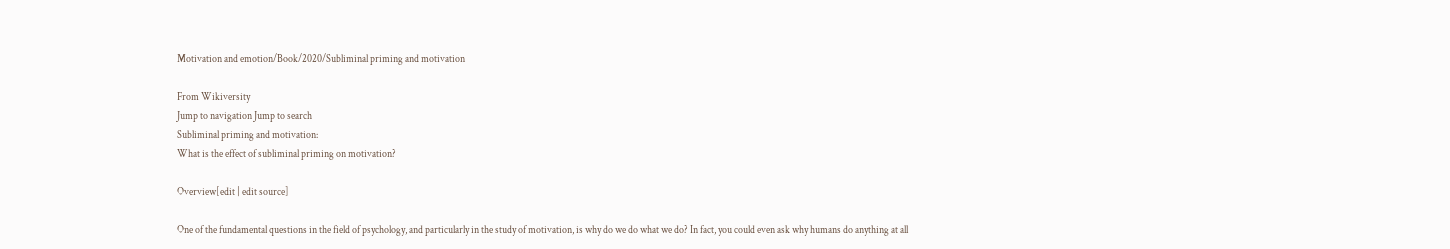Motivation and emotion/Book/2020/Subliminal priming and motivation

From Wikiversity
Jump to navigation Jump to search
Subliminal priming and motivation:
What is the effect of subliminal priming on motivation?

Overview[edit | edit source]

One of the fundamental questions in the field of psychology, and particularly in the study of motivation, is why do we do what we do? In fact, you could even ask why humans do anything at all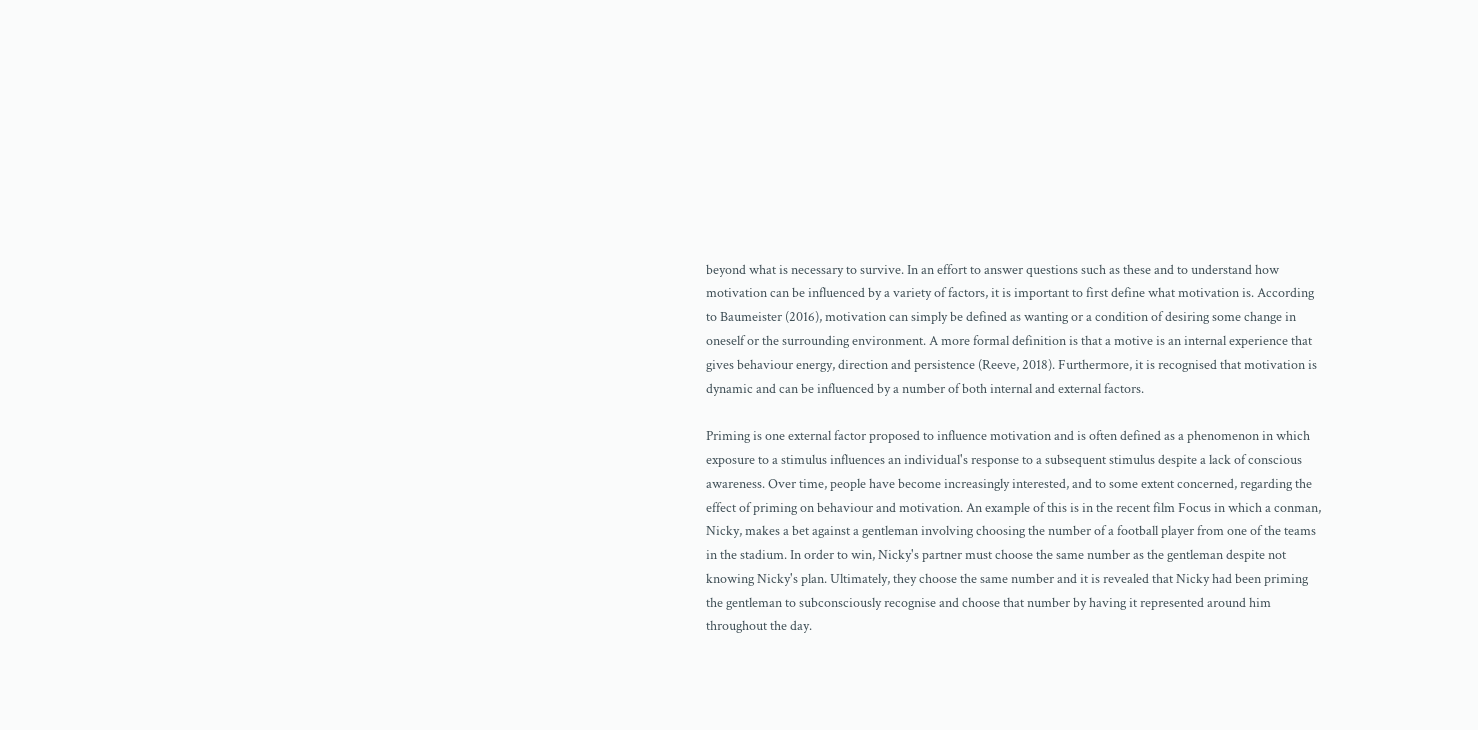beyond what is necessary to survive. In an effort to answer questions such as these and to understand how motivation can be influenced by a variety of factors, it is important to first define what motivation is. According to Baumeister (2016), motivation can simply be defined as wanting or a condition of desiring some change in oneself or the surrounding environment. A more formal definition is that a motive is an internal experience that gives behaviour energy, direction and persistence (Reeve, 2018). Furthermore, it is recognised that motivation is dynamic and can be influenced by a number of both internal and external factors.

Priming is one external factor proposed to influence motivation and is often defined as a phenomenon in which exposure to a stimulus influences an individual's response to a subsequent stimulus despite a lack of conscious awareness. Over time, people have become increasingly interested, and to some extent concerned, regarding the effect of priming on behaviour and motivation. An example of this is in the recent film Focus in which a conman, Nicky, makes a bet against a gentleman involving choosing the number of a football player from one of the teams in the stadium. In order to win, Nicky's partner must choose the same number as the gentleman despite not knowing Nicky's plan. Ultimately, they choose the same number and it is revealed that Nicky had been priming the gentleman to subconsciously recognise and choose that number by having it represented around him throughout the day.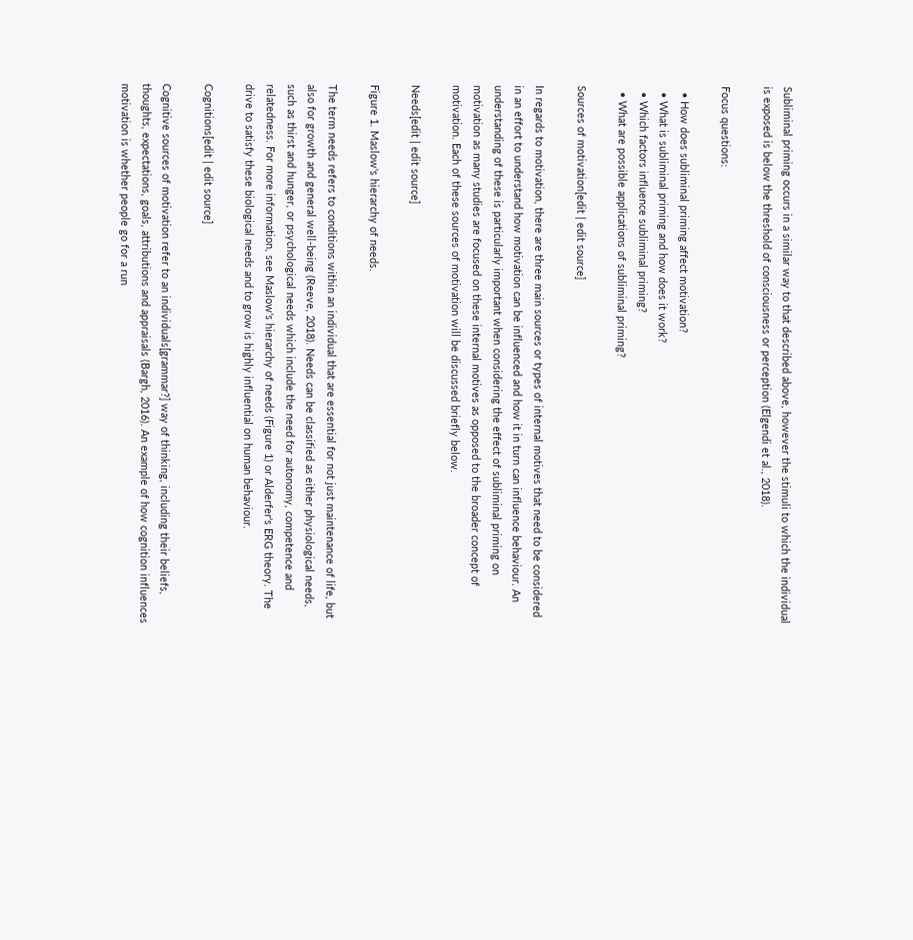Subliminal priming occurs in a similar way to that described above, however the stimuli to which the individual is exposed is below the threshold of consciousness or perception (Elgendi et al., 2018).

Focus questions:

  • How does subliminal priming affect motivation?
  • What is subliminal priming and how does it work?
  • Which factors influence subliminal priming?
  • What are possible applications of subliminal priming?

Sources of motivation[edit | edit source]

In regards to motivation, there are three main sources or types of internal motives that need to be considered in an effort to understand how motivation can be influenced and how it in turn can influence behaviour. An understanding of these is particularly important when considering the effect of subliminal priming on motivation as many studies are focused on these internal motives as opposed to the broader concept of motivation. Each of these sources of motivation will be discussed briefly below.

Needs[edit | edit source]

Figure 1. Maslow's hierarchy of needs.

The term needs refers to conditions within an individual that are essential for not just maintenance of life, but also for growth and general well-being (Reeve, 2018). Needs can be classified as either physiological needs, such as thirst and hunger, or psychological needs which include the need for autonomy, competence and relatedness. For more information, see Maslow's hierarchy of needs (Figure 1) or Alderfer's ERG theory. The drive to satisfy these biological needs and to grow is highly influential on human behaviour.

Cognitions[edit | edit source]

Cognitive sources of motivation refer to an individuals[grammar?] way of thinking, including their beliefs, thoughts, expectations, goals, attributions and appraisals (Bargh, 2016). An example of how cognition influences motivation is whether people go for a run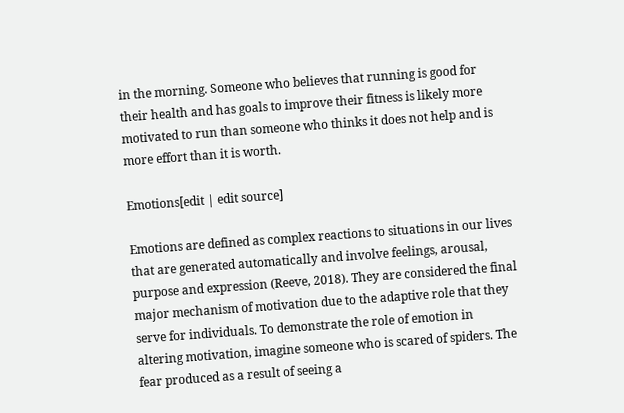in the morning. Someone who believes that running is good for their health and has goals to improve their fitness is likely more motivated to run than someone who thinks it does not help and is more effort than it is worth.

Emotions[edit | edit source]

Emotions are defined as complex reactions to situations in our lives that are generated automatically and involve feelings, arousal, purpose and expression (Reeve, 2018). They are considered the final major mechanism of motivation due to the adaptive role that they serve for individuals. To demonstrate the role of emotion in altering motivation, imagine someone who is scared of spiders. The fear produced as a result of seeing a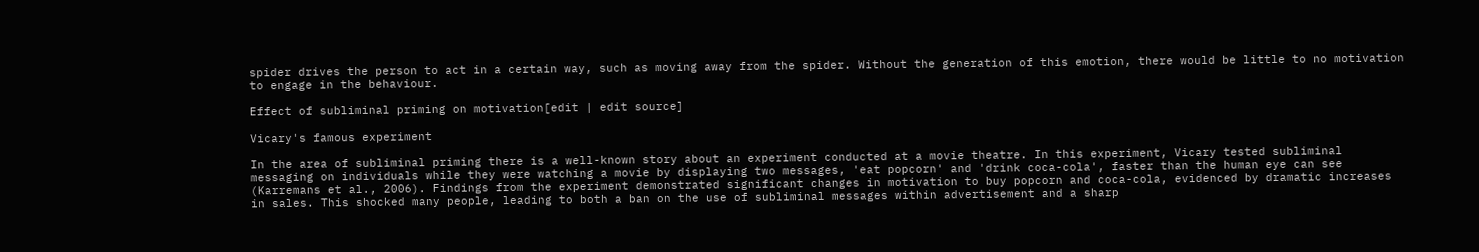spider drives the person to act in a certain way, such as moving away from the spider. Without the generation of this emotion, there would be little to no motivation to engage in the behaviour.

Effect of subliminal priming on motivation[edit | edit source]

Vicary's famous experiment

In the area of subliminal priming there is a well-known story about an experiment conducted at a movie theatre. In this experiment, Vicary tested subliminal messaging on individuals while they were watching a movie by displaying two messages, 'eat popcorn' and 'drink coca-cola', faster than the human eye can see (Karremans et al., 2006). Findings from the experiment demonstrated significant changes in motivation to buy popcorn and coca-cola, evidenced by dramatic increases in sales. This shocked many people, leading to both a ban on the use of subliminal messages within advertisement and a sharp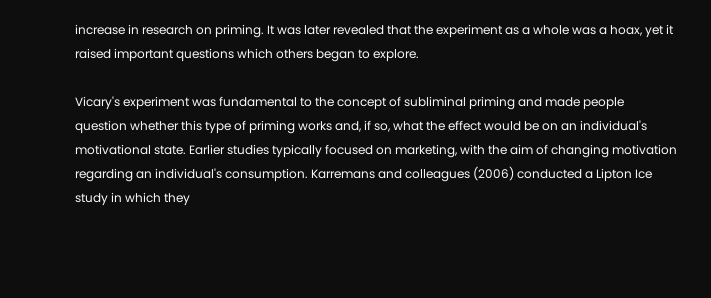increase in research on priming. It was later revealed that the experiment as a whole was a hoax, yet it raised important questions which others began to explore.

Vicary's experiment was fundamental to the concept of subliminal priming and made people question whether this type of priming works and, if so, what the effect would be on an individual's motivational state. Earlier studies typically focused on marketing, with the aim of changing motivation regarding an individual's consumption. Karremans and colleagues (2006) conducted a Lipton Ice study in which they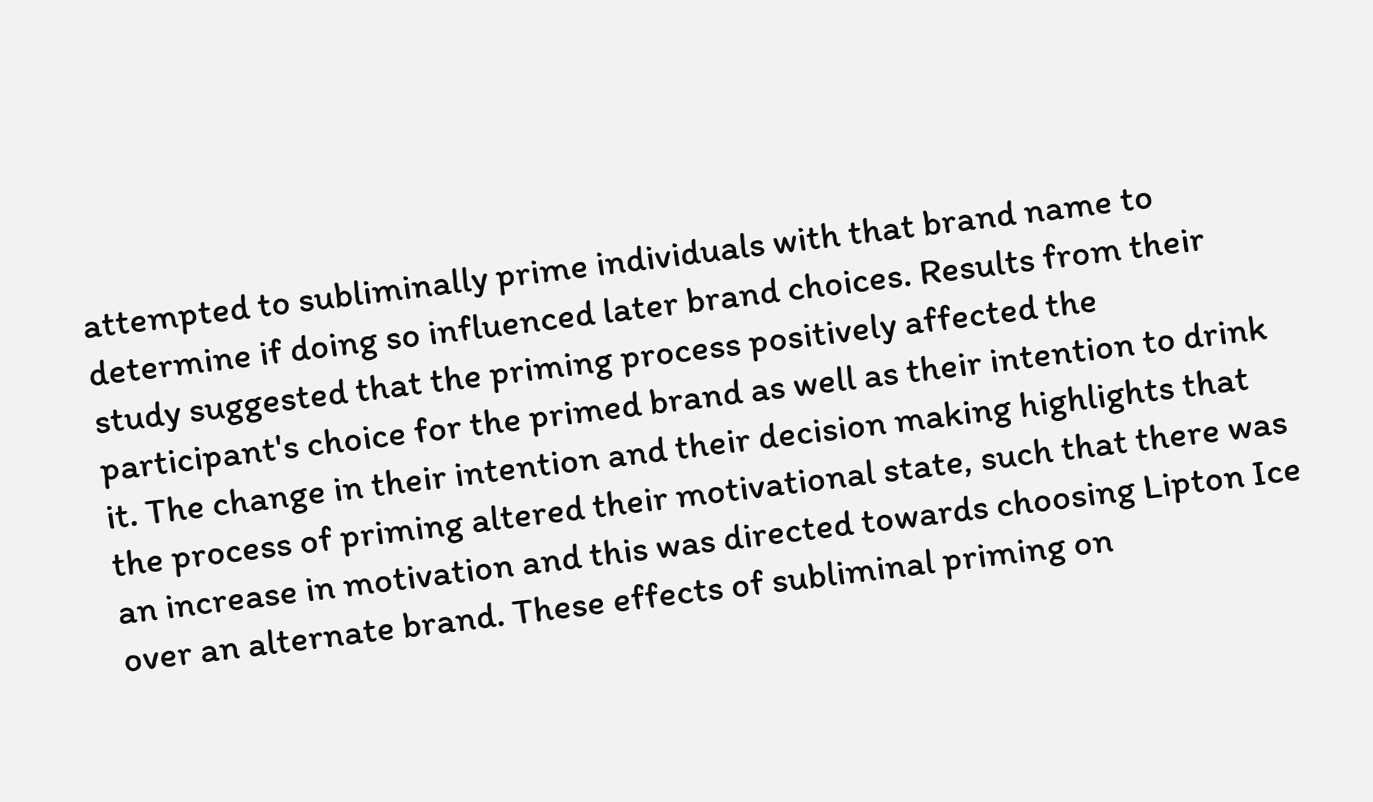attempted to subliminally prime individuals with that brand name to determine if doing so influenced later brand choices. Results from their study suggested that the priming process positively affected the participant's choice for the primed brand as well as their intention to drink it. The change in their intention and their decision making highlights that the process of priming altered their motivational state, such that there was an increase in motivation and this was directed towards choosing Lipton Ice over an alternate brand. These effects of subliminal priming on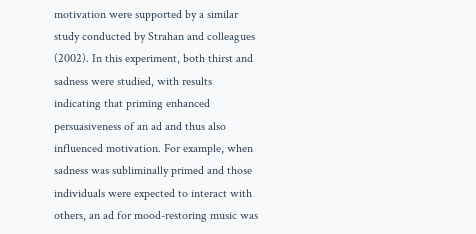motivation were supported by a similar study conducted by Strahan and colleagues (2002). In this experiment, both thirst and sadness were studied, with results indicating that priming enhanced persuasiveness of an ad and thus also influenced motivation. For example, when sadness was subliminally primed and those individuals were expected to interact with others, an ad for mood-restoring music was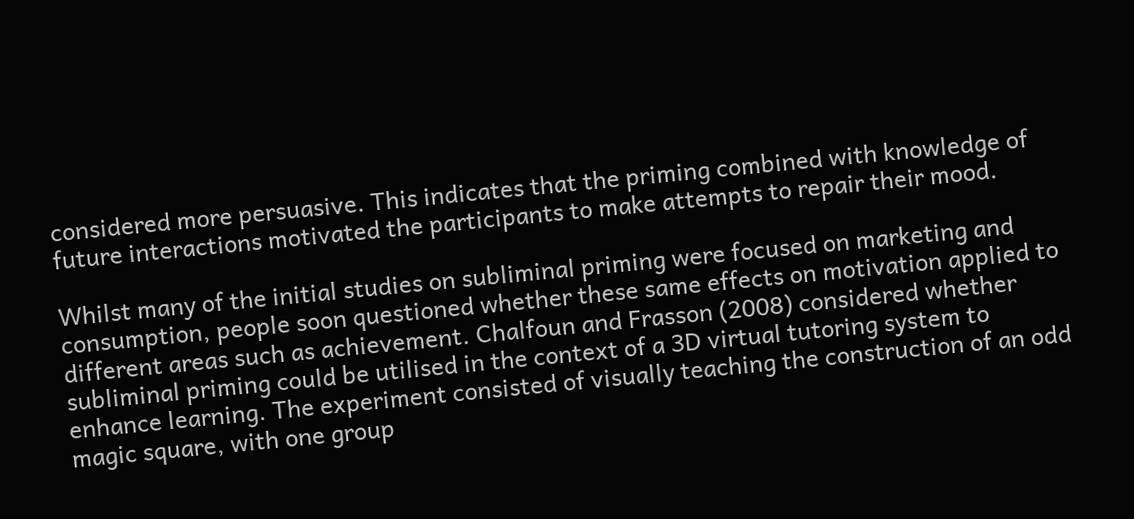considered more persuasive. This indicates that the priming combined with knowledge of future interactions motivated the participants to make attempts to repair their mood.

Whilst many of the initial studies on subliminal priming were focused on marketing and consumption, people soon questioned whether these same effects on motivation applied to different areas such as achievement. Chalfoun and Frasson (2008) considered whether subliminal priming could be utilised in the context of a 3D virtual tutoring system to enhance learning. The experiment consisted of visually teaching the construction of an odd magic square, with one group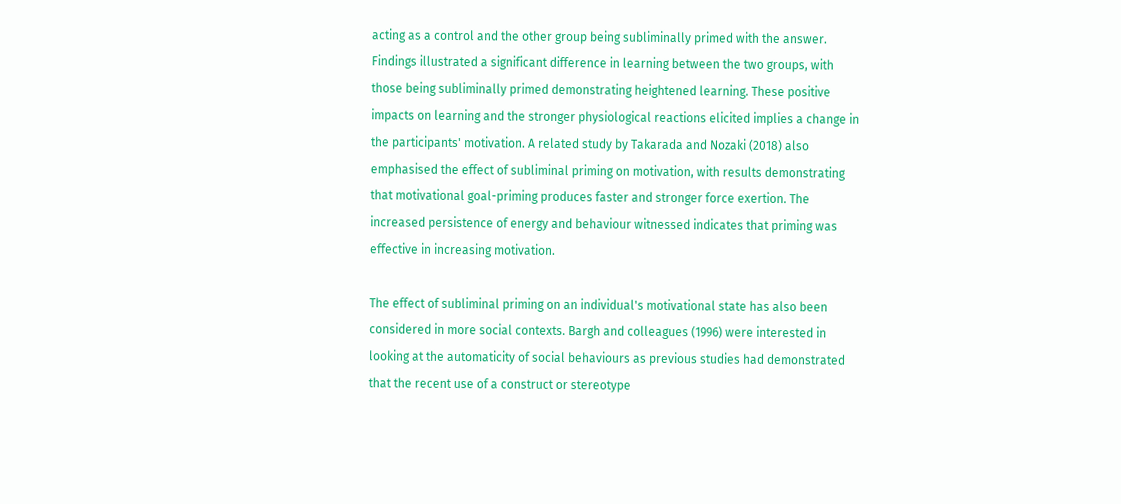acting as a control and the other group being subliminally primed with the answer. Findings illustrated a significant difference in learning between the two groups, with those being subliminally primed demonstrating heightened learning. These positive impacts on learning and the stronger physiological reactions elicited implies a change in the participants' motivation. A related study by Takarada and Nozaki (2018) also emphasised the effect of subliminal priming on motivation, with results demonstrating that motivational goal-priming produces faster and stronger force exertion. The increased persistence of energy and behaviour witnessed indicates that priming was effective in increasing motivation.

The effect of subliminal priming on an individual's motivational state has also been considered in more social contexts. Bargh and colleagues (1996) were interested in looking at the automaticity of social behaviours as previous studies had demonstrated that the recent use of a construct or stereotype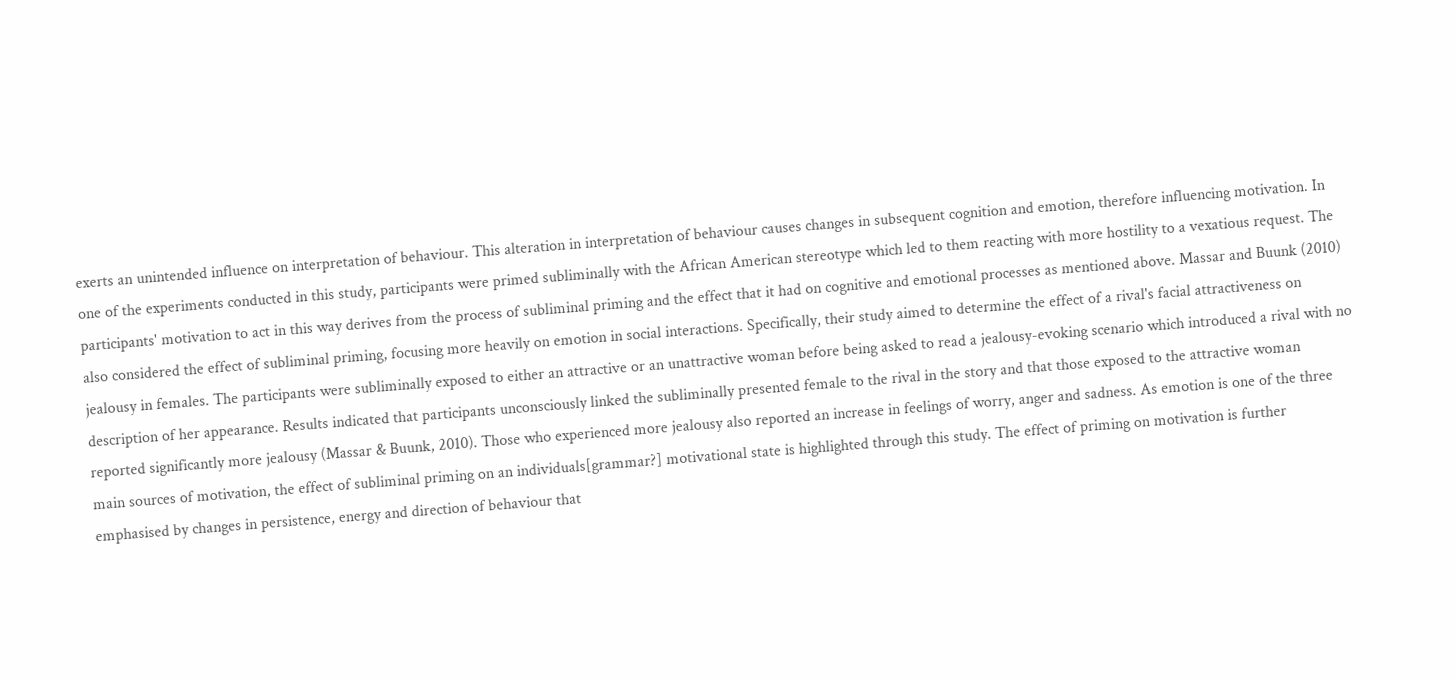exerts an unintended influence on interpretation of behaviour. This alteration in interpretation of behaviour causes changes in subsequent cognition and emotion, therefore influencing motivation. In one of the experiments conducted in this study, participants were primed subliminally with the African American stereotype which led to them reacting with more hostility to a vexatious request. The participants' motivation to act in this way derives from the process of subliminal priming and the effect that it had on cognitive and emotional processes as mentioned above. Massar and Buunk (2010) also considered the effect of subliminal priming, focusing more heavily on emotion in social interactions. Specifically, their study aimed to determine the effect of a rival's facial attractiveness on jealousy in females. The participants were subliminally exposed to either an attractive or an unattractive woman before being asked to read a jealousy-evoking scenario which introduced a rival with no description of her appearance. Results indicated that participants unconsciously linked the subliminally presented female to the rival in the story and that those exposed to the attractive woman reported significantly more jealousy (Massar & Buunk, 2010). Those who experienced more jealousy also reported an increase in feelings of worry, anger and sadness. As emotion is one of the three main sources of motivation, the effect of subliminal priming on an individuals[grammar?] motivational state is highlighted through this study. The effect of priming on motivation is further emphasised by changes in persistence, energy and direction of behaviour that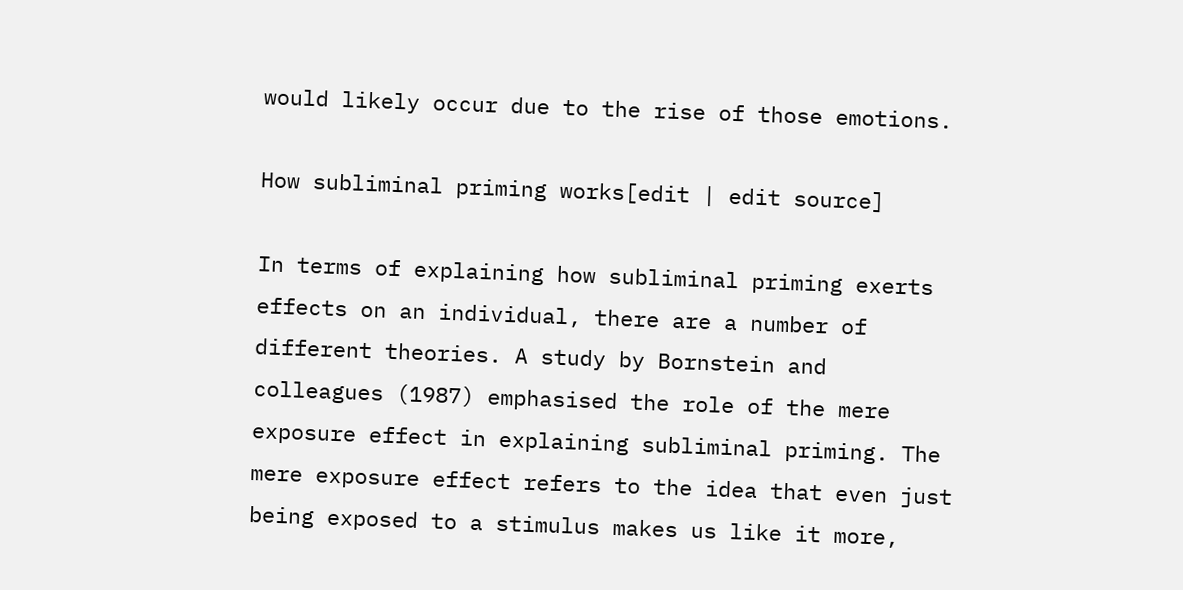would likely occur due to the rise of those emotions.

How subliminal priming works[edit | edit source]

In terms of explaining how subliminal priming exerts effects on an individual, there are a number of different theories. A study by Bornstein and colleagues (1987) emphasised the role of the mere exposure effect in explaining subliminal priming. The mere exposure effect refers to the idea that even just being exposed to a stimulus makes us like it more,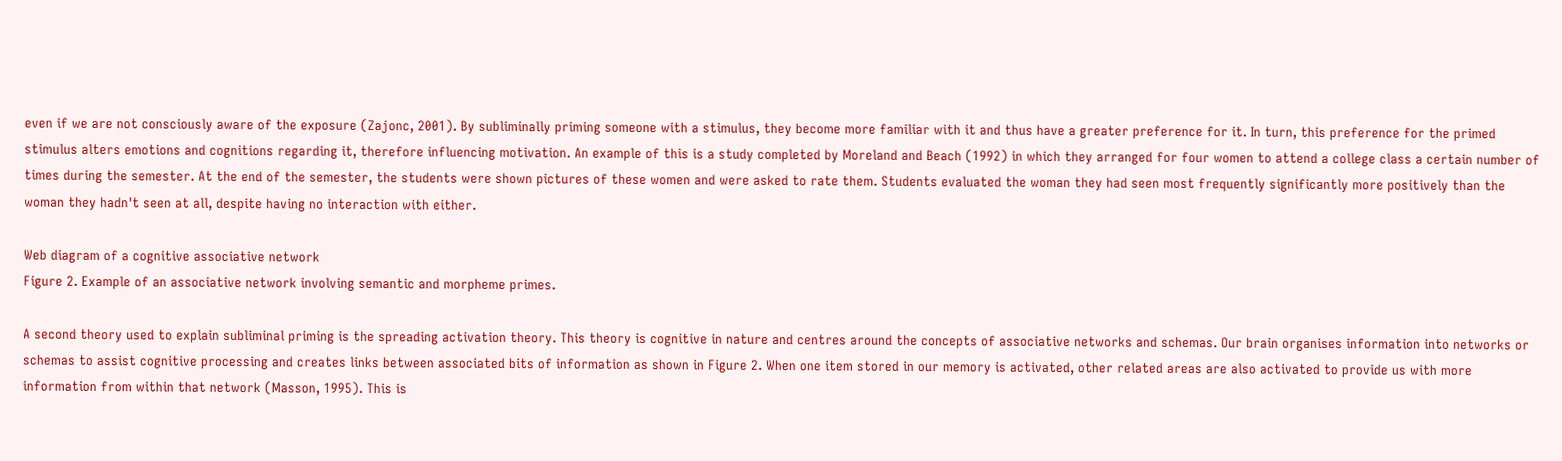even if we are not consciously aware of the exposure (Zajonc, 2001). By subliminally priming someone with a stimulus, they become more familiar with it and thus have a greater preference for it. In turn, this preference for the primed stimulus alters emotions and cognitions regarding it, therefore influencing motivation. An example of this is a study completed by Moreland and Beach (1992) in which they arranged for four women to attend a college class a certain number of times during the semester. At the end of the semester, the students were shown pictures of these women and were asked to rate them. Students evaluated the woman they had seen most frequently significantly more positively than the woman they hadn't seen at all, despite having no interaction with either.

Web diagram of a cognitive associative network
Figure 2. Example of an associative network involving semantic and morpheme primes.

A second theory used to explain subliminal priming is the spreading activation theory. This theory is cognitive in nature and centres around the concepts of associative networks and schemas. Our brain organises information into networks or schemas to assist cognitive processing and creates links between associated bits of information as shown in Figure 2. When one item stored in our memory is activated, other related areas are also activated to provide us with more information from within that network (Masson, 1995). This is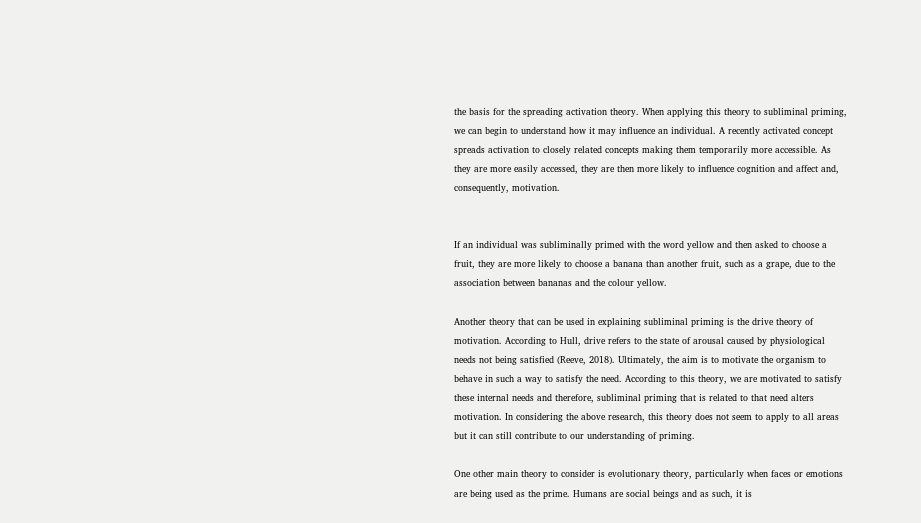the basis for the spreading activation theory. When applying this theory to subliminal priming, we can begin to understand how it may influence an individual. A recently activated concept spreads activation to closely related concepts making them temporarily more accessible. As they are more easily accessed, they are then more likely to influence cognition and affect and, consequently, motivation.


If an individual was subliminally primed with the word yellow and then asked to choose a fruit, they are more likely to choose a banana than another fruit, such as a grape, due to the association between bananas and the colour yellow.

Another theory that can be used in explaining subliminal priming is the drive theory of motivation. According to Hull, drive refers to the state of arousal caused by physiological needs not being satisfied (Reeve, 2018). Ultimately, the aim is to motivate the organism to behave in such a way to satisfy the need. According to this theory, we are motivated to satisfy these internal needs and therefore, subliminal priming that is related to that need alters motivation. In considering the above research, this theory does not seem to apply to all areas but it can still contribute to our understanding of priming.

One other main theory to consider is evolutionary theory, particularly when faces or emotions are being used as the prime. Humans are social beings and as such, it is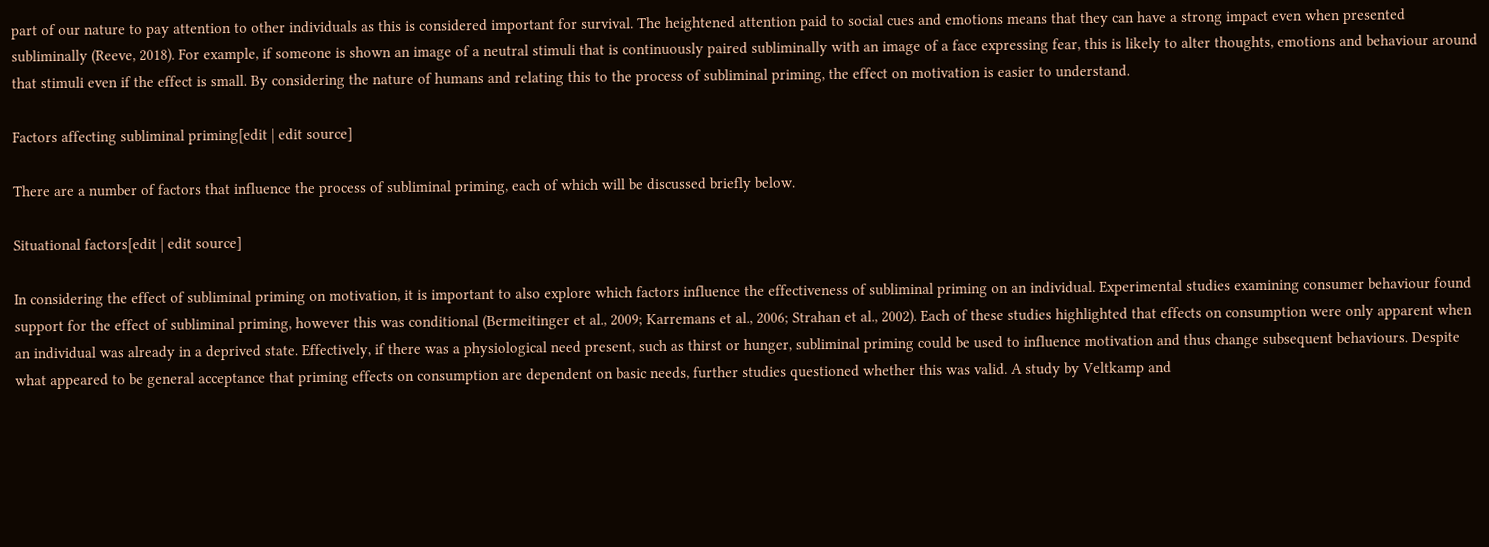part of our nature to pay attention to other individuals as this is considered important for survival. The heightened attention paid to social cues and emotions means that they can have a strong impact even when presented subliminally (Reeve, 2018). For example, if someone is shown an image of a neutral stimuli that is continuously paired subliminally with an image of a face expressing fear, this is likely to alter thoughts, emotions and behaviour around that stimuli even if the effect is small. By considering the nature of humans and relating this to the process of subliminal priming, the effect on motivation is easier to understand.

Factors affecting subliminal priming[edit | edit source]

There are a number of factors that influence the process of subliminal priming, each of which will be discussed briefly below.

Situational factors[edit | edit source]

In considering the effect of subliminal priming on motivation, it is important to also explore which factors influence the effectiveness of subliminal priming on an individual. Experimental studies examining consumer behaviour found support for the effect of subliminal priming, however this was conditional (Bermeitinger et al., 2009; Karremans et al., 2006; Strahan et al., 2002). Each of these studies highlighted that effects on consumption were only apparent when an individual was already in a deprived state. Effectively, if there was a physiological need present, such as thirst or hunger, subliminal priming could be used to influence motivation and thus change subsequent behaviours. Despite what appeared to be general acceptance that priming effects on consumption are dependent on basic needs, further studies questioned whether this was valid. A study by Veltkamp and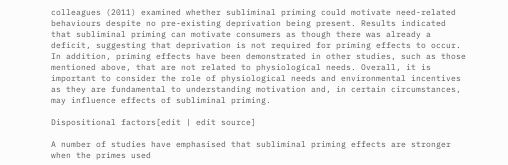colleagues (2011) examined whether subliminal priming could motivate need-related behaviours despite no pre-existing deprivation being present. Results indicated that subliminal priming can motivate consumers as though there was already a deficit, suggesting that deprivation is not required for priming effects to occur. In addition, priming effects have been demonstrated in other studies, such as those mentioned above, that are not related to physiological needs. Overall, it is important to consider the role of physiological needs and environmental incentives as they are fundamental to understanding motivation and, in certain circumstances, may influence effects of subliminal priming.

Dispositional factors[edit | edit source]

A number of studies have emphasised that subliminal priming effects are stronger when the primes used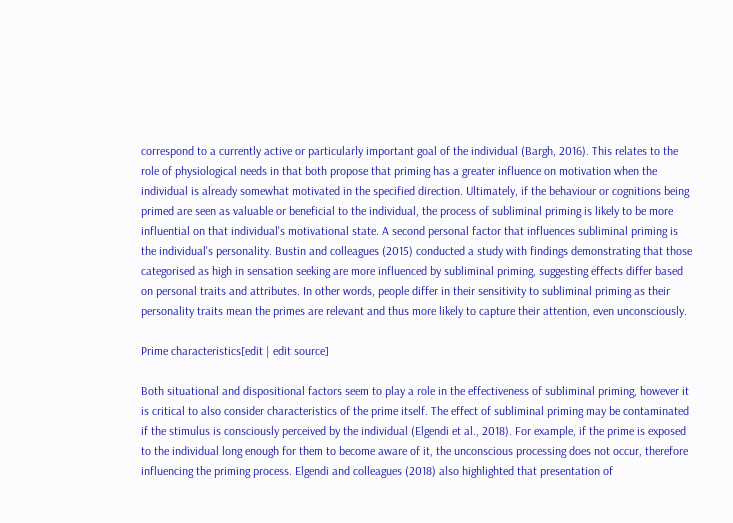correspond to a currently active or particularly important goal of the individual (Bargh, 2016). This relates to the role of physiological needs in that both propose that priming has a greater influence on motivation when the individual is already somewhat motivated in the specified direction. Ultimately, if the behaviour or cognitions being primed are seen as valuable or beneficial to the individual, the process of subliminal priming is likely to be more influential on that individual's motivational state. A second personal factor that influences subliminal priming is the individual's personality. Bustin and colleagues (2015) conducted a study with findings demonstrating that those categorised as high in sensation seeking are more influenced by subliminal priming, suggesting effects differ based on personal traits and attributes. In other words, people differ in their sensitivity to subliminal priming as their personality traits mean the primes are relevant and thus more likely to capture their attention, even unconsciously.

Prime characteristics[edit | edit source]

Both situational and dispositional factors seem to play a role in the effectiveness of subliminal priming, however it is critical to also consider characteristics of the prime itself. The effect of subliminal priming may be contaminated if the stimulus is consciously perceived by the individual (Elgendi et al., 2018). For example, if the prime is exposed to the individual long enough for them to become aware of it, the unconscious processing does not occur, therefore influencing the priming process. Elgendi and colleagues (2018) also highlighted that presentation of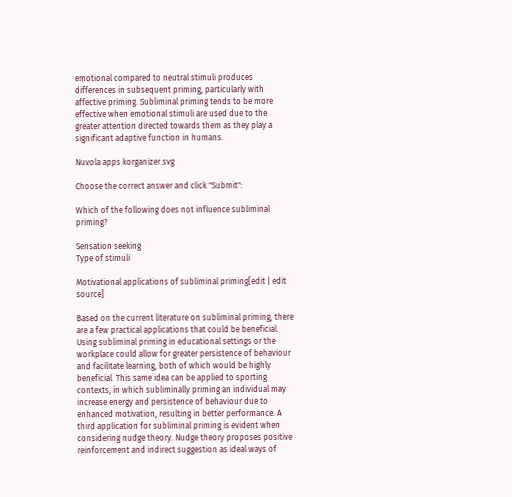emotional compared to neutral stimuli produces differences in subsequent priming, particularly with affective priming. Subliminal priming tends to be more effective when emotional stimuli are used due to the greater attention directed towards them as they play a significant adaptive function in humans.

Nuvola apps korganizer.svg

Choose the correct answer and click "Submit":

Which of the following does not influence subliminal priming?

Sensation seeking
Type of stimuli

Motivational applications of subliminal priming[edit | edit source]

Based on the current literature on subliminal priming, there are a few practical applications that could be beneficial. Using subliminal priming in educational settings or the workplace could allow for greater persistence of behaviour and facilitate learning, both of which would be highly beneficial. This same idea can be applied to sporting contexts, in which subliminally priming an individual may increase energy and persistence of behaviour due to enhanced motivation, resulting in better performance. A third application for subliminal priming is evident when considering nudge theory. Nudge theory proposes positive reinforcement and indirect suggestion as ideal ways of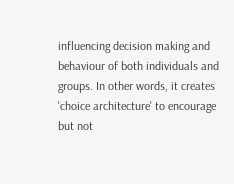influencing decision making and behaviour of both individuals and groups. In other words, it creates 'choice architecture' to encourage but not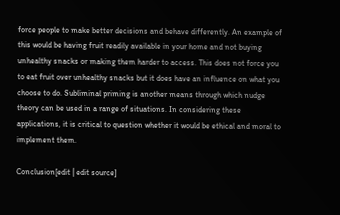force people to make better decisions and behave differently. An example of this would be having fruit readily available in your home and not buying unhealthy snacks or making them harder to access. This does not force you to eat fruit over unhealthy snacks but it does have an influence on what you choose to do. Subliminal priming is another means through which nudge theory can be used in a range of situations. In considering these applications, it is critical to question whether it would be ethical and moral to implement them.

Conclusion[edit | edit source]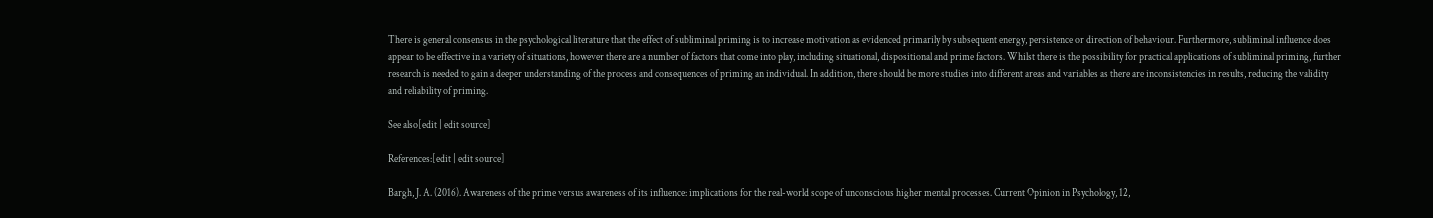There is general consensus in the psychological literature that the effect of subliminal priming is to increase motivation as evidenced primarily by subsequent energy, persistence or direction of behaviour. Furthermore, subliminal influence does appear to be effective in a variety of situations, however there are a number of factors that come into play, including situational, dispositional and prime factors. Whilst there is the possibility for practical applications of subliminal priming, further research is needed to gain a deeper understanding of the process and consequences of priming an individual. In addition, there should be more studies into different areas and variables as there are inconsistencies in results, reducing the validity and reliability of priming.

See also[edit | edit source]

References:[edit | edit source]

Bargh, J. A. (2016). Awareness of the prime versus awareness of its influence: implications for the real-world scope of unconscious higher mental processes. Current Opinion in Psychology, 12,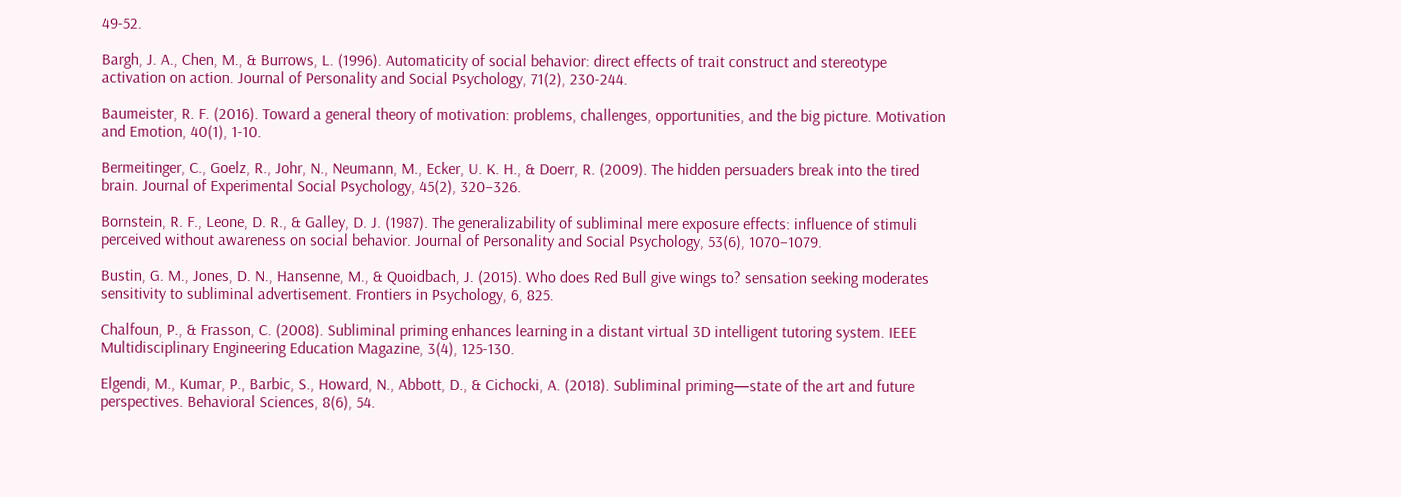49-52.

Bargh, J. A., Chen, M., & Burrows, L. (1996). Automaticity of social behavior: direct effects of trait construct and stereotype activation on action. Journal of Personality and Social Psychology, 71(2), 230-244.

Baumeister, R. F. (2016). Toward a general theory of motivation: problems, challenges, opportunities, and the big picture. Motivation and Emotion, 40(1), 1-10.

Bermeitinger, C., Goelz, R., Johr, N., Neumann, M., Ecker, U. K. H., & Doerr, R. (2009). The hidden persuaders break into the tired brain. Journal of Experimental Social Psychology, 45(2), 320−326.

Bornstein, R. F., Leone, D. R., & Galley, D. J. (1987). The generalizability of subliminal mere exposure effects: influence of stimuli perceived without awareness on social behavior. Journal of Personality and Social Psychology, 53(6), 1070–1079.

Bustin, G. M., Jones, D. N., Hansenne, M., & Quoidbach, J. (2015). Who does Red Bull give wings to? sensation seeking moderates sensitivity to subliminal advertisement. Frontiers in Psychology, 6, 825.

Chalfoun, P., & Frasson, C. (2008). Subliminal priming enhances learning in a distant virtual 3D intelligent tutoring system. IEEE Multidisciplinary Engineering Education Magazine, 3(4), 125-130.

Elgendi, M., Kumar, P., Barbic, S., Howard, N., Abbott, D., & Cichocki, A. (2018). Subliminal priming—state of the art and future perspectives. Behavioral Sciences, 8(6), 54.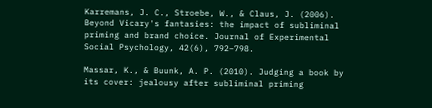Karremans, J. C., Stroebe, W., & Claus, J. (2006). Beyond Vicary's fantasies: the impact of subliminal priming and brand choice. Journal of Experimental Social Psychology, 42(6), 792−798.

Massar, K., & Buunk, A. P. (2010). Judging a book by its cover: jealousy after subliminal priming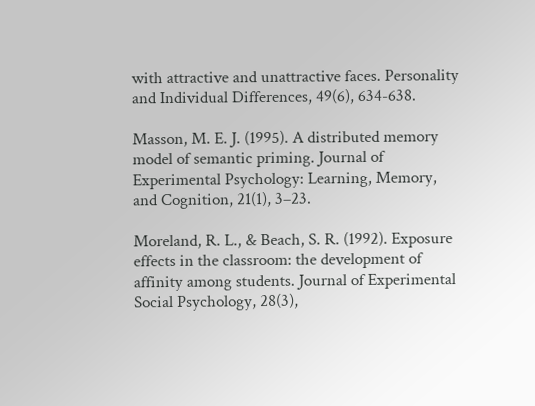with attractive and unattractive faces. Personality and Individual Differences, 49(6), 634-638.

Masson, M. E. J. (1995). A distributed memory model of semantic priming. Journal of Experimental Psychology: Learning, Memory, and Cognition, 21(1), 3–23.

Moreland, R. L., & Beach, S. R. (1992). Exposure effects in the classroom: the development of affinity among students. Journal of Experimental Social Psychology, 28(3),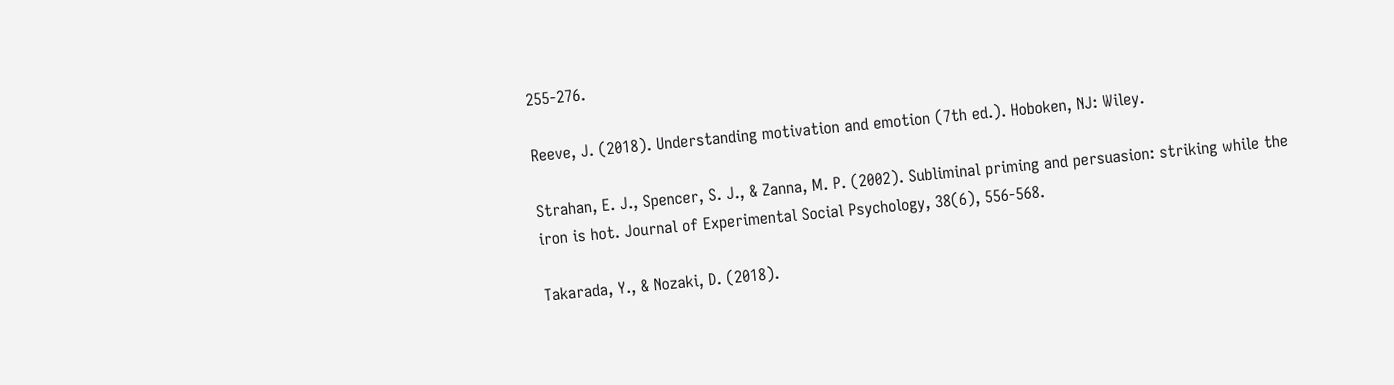255-276.

Reeve, J. (2018). Understanding motivation and emotion (7th ed.). Hoboken, NJ: Wiley.

Strahan, E. J., Spencer, S. J., & Zanna, M. P. (2002). Subliminal priming and persuasion: striking while the iron is hot. Journal of Experimental Social Psychology, 38(6), 556-568.

Takarada, Y., & Nozaki, D. (2018).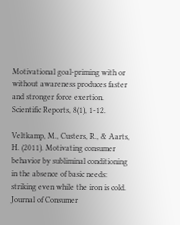Motivational goal-priming with or without awareness produces faster and stronger force exertion. Scientific Reports, 8(1), 1-12.

Veltkamp, M., Custers, R., & Aarts, H. (2011). Motivating consumer behavior by subliminal conditioning in the absence of basic needs: striking even while the iron is cold. Journal of Consumer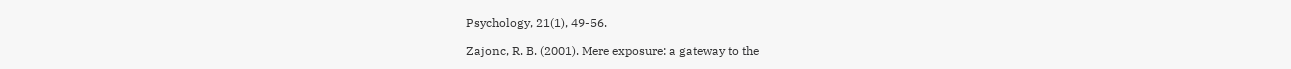Psychology, 21(1), 49-56.

Zajonc, R. B. (2001). Mere exposure: a gateway to the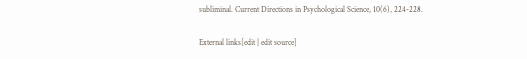subliminal. Current Directions in Psychological Science, 10(6), 224-228.

External links[edit | edit source]